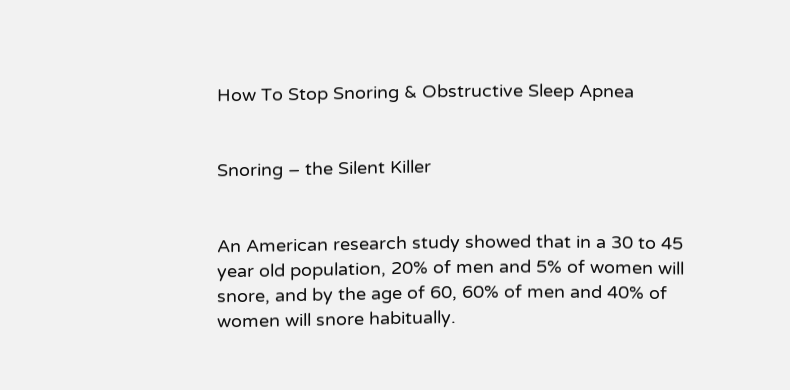How To Stop Snoring & Obstructive Sleep Apnea


Snoring – the Silent Killer


An American research study showed that in a 30 to 45 year old population, 20% of men and 5% of women will snore, and by the age of 60, 60% of men and 40% of women will snore habitually.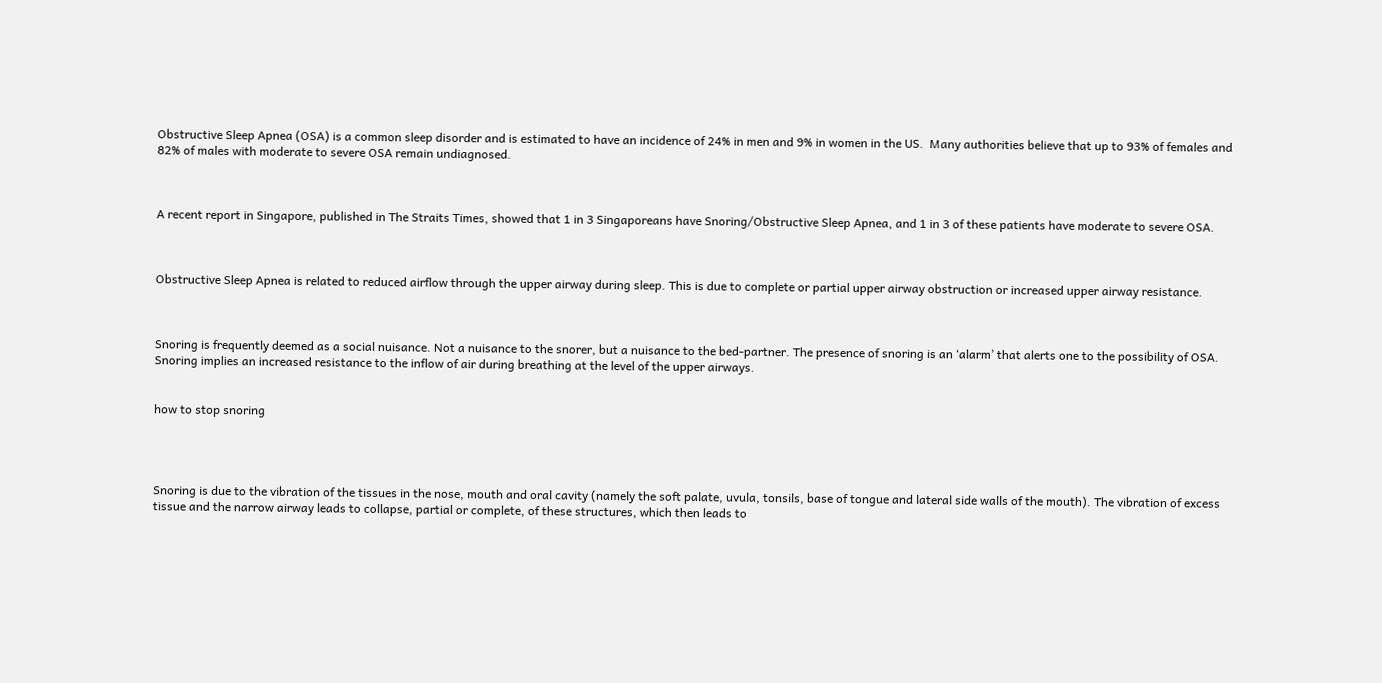Obstructive Sleep Apnea (OSA) is a common sleep disorder and is estimated to have an incidence of 24% in men and 9% in women in the US.  Many authorities believe that up to 93% of females and 82% of males with moderate to severe OSA remain undiagnosed.



A recent report in Singapore, published in The Straits Times, showed that 1 in 3 Singaporeans have Snoring/Obstructive Sleep Apnea, and 1 in 3 of these patients have moderate to severe OSA.



Obstructive Sleep Apnea is related to reduced airflow through the upper airway during sleep. This is due to complete or partial upper airway obstruction or increased upper airway resistance.



Snoring is frequently deemed as a social nuisance. Not a nuisance to the snorer, but a nuisance to the bed-partner. The presence of snoring is an ‘alarm’ that alerts one to the possibility of OSA. Snoring implies an increased resistance to the inflow of air during breathing at the level of the upper airways.


how to stop snoring




Snoring is due to the vibration of the tissues in the nose, mouth and oral cavity (namely the soft palate, uvula, tonsils, base of tongue and lateral side walls of the mouth). The vibration of excess tissue and the narrow airway leads to collapse, partial or complete, of these structures, which then leads to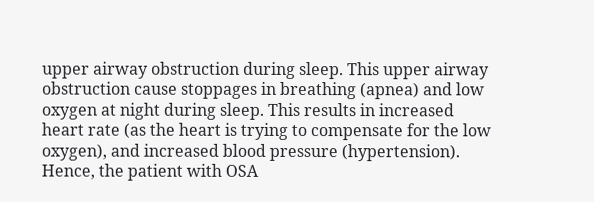upper airway obstruction during sleep. This upper airway obstruction cause stoppages in breathing (apnea) and low oxygen at night during sleep. This results in increased heart rate (as the heart is trying to compensate for the low oxygen), and increased blood pressure (hypertension). Hence, the patient with OSA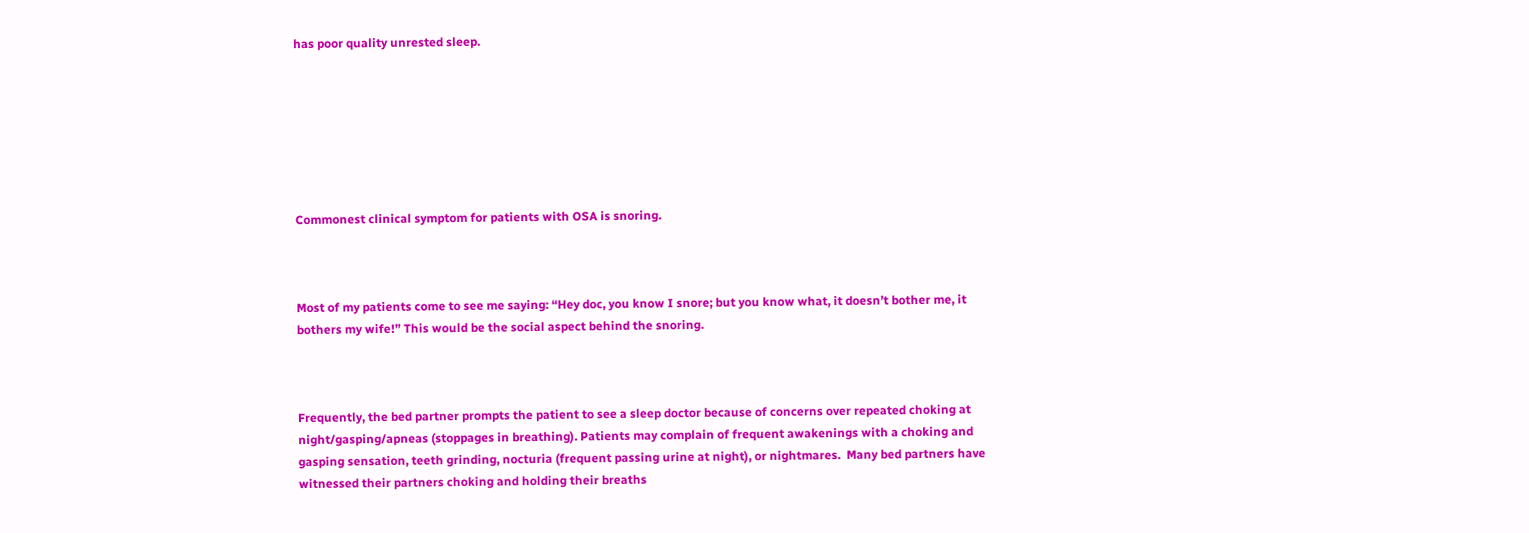has poor quality unrested sleep.







Commonest clinical symptom for patients with OSA is snoring.



Most of my patients come to see me saying: “Hey doc, you know I snore; but you know what, it doesn’t bother me, it bothers my wife!” This would be the social aspect behind the snoring.



Frequently, the bed partner prompts the patient to see a sleep doctor because of concerns over repeated choking at night/gasping/apneas (stoppages in breathing). Patients may complain of frequent awakenings with a choking and gasping sensation, teeth grinding, nocturia (frequent passing urine at night), or nightmares.  Many bed partners have witnessed their partners choking and holding their breaths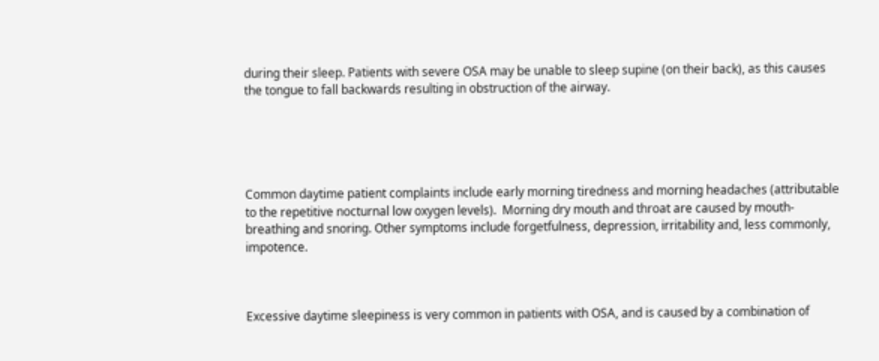during their sleep. Patients with severe OSA may be unable to sleep supine (on their back), as this causes the tongue to fall backwards resulting in obstruction of the airway.





Common daytime patient complaints include early morning tiredness and morning headaches (attributable to the repetitive nocturnal low oxygen levels).  Morning dry mouth and throat are caused by mouth-breathing and snoring. Other symptoms include forgetfulness, depression, irritability and, less commonly, impotence.



Excessive daytime sleepiness is very common in patients with OSA, and is caused by a combination of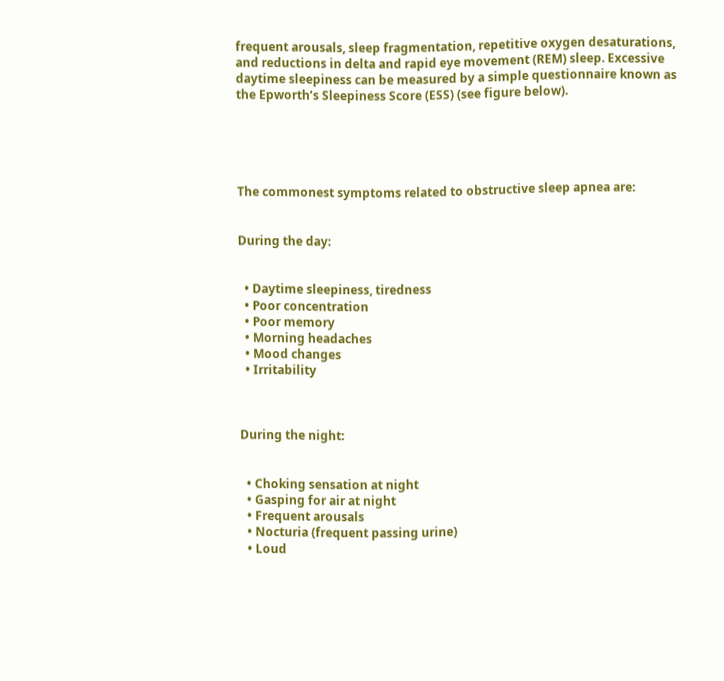frequent arousals, sleep fragmentation, repetitive oxygen desaturations, and reductions in delta and rapid eye movement (REM) sleep. Excessive daytime sleepiness can be measured by a simple questionnaire known as the Epworth’s Sleepiness Score (ESS) (see figure below).





The commonest symptoms related to obstructive sleep apnea are:


During the day:


  • Daytime sleepiness, tiredness
  • Poor concentration
  • Poor memory
  • Morning headaches
  • Mood changes
  • Irritability



During the night:


  • Choking sensation at night
  • Gasping for air at night
  • Frequent arousals
  • Nocturia (frequent passing urine)
  • Loud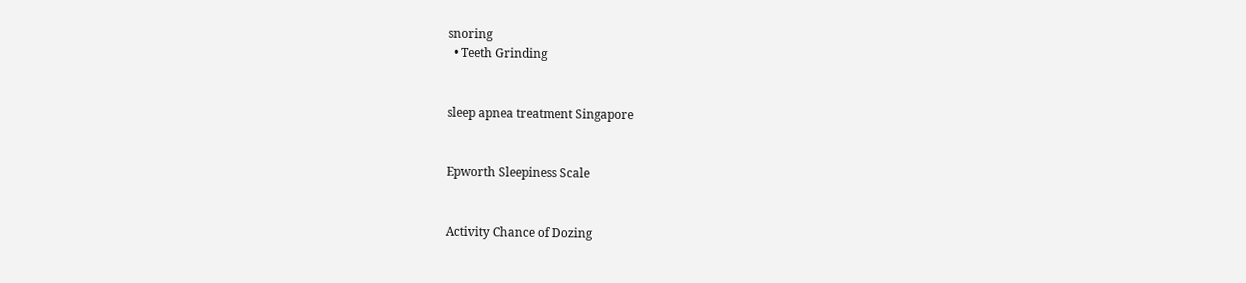snoring
  • Teeth Grinding


sleep apnea treatment Singapore


Epworth Sleepiness Scale


Activity Chance of Dozing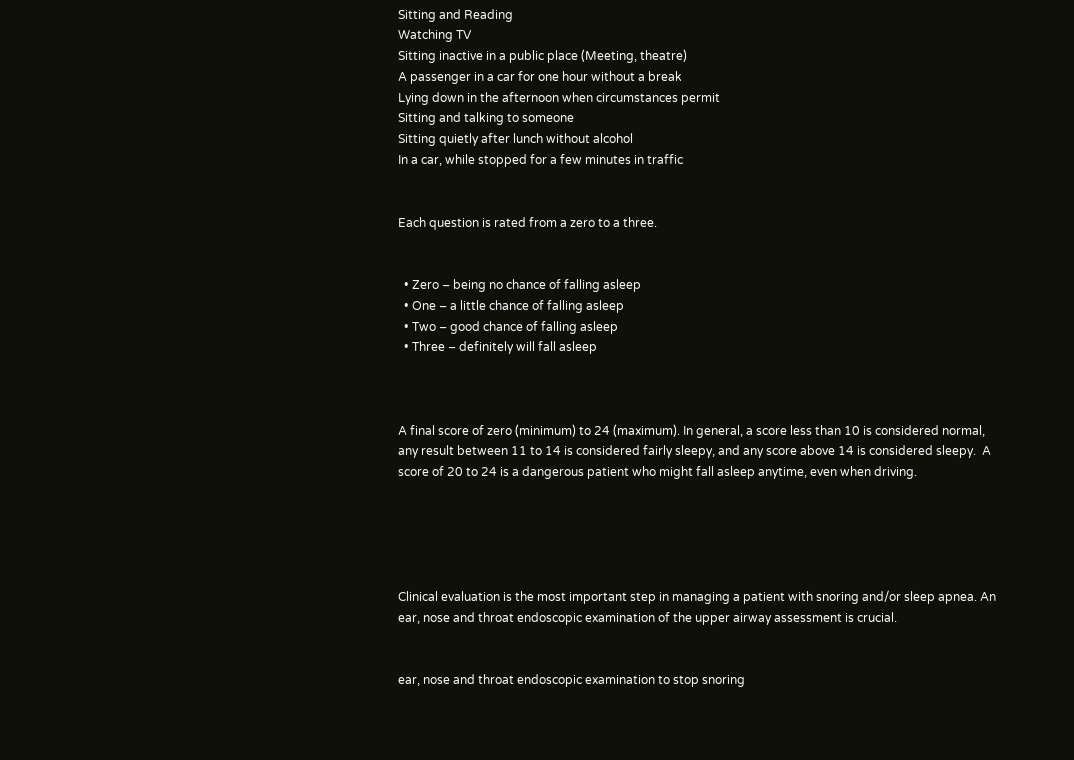Sitting and Reading
Watching TV
Sitting inactive in a public place (Meeting, theatre)
A passenger in a car for one hour without a break
Lying down in the afternoon when circumstances permit
Sitting and talking to someone
Sitting quietly after lunch without alcohol
In a car, while stopped for a few minutes in traffic


Each question is rated from a zero to a three.


  • Zero – being no chance of falling asleep
  • One – a little chance of falling asleep
  • Two – good chance of falling asleep
  • Three – definitely will fall asleep



A final score of zero (minimum) to 24 (maximum). In general, a score less than 10 is considered normal, any result between 11 to 14 is considered fairly sleepy, and any score above 14 is considered sleepy.  A score of 20 to 24 is a dangerous patient who might fall asleep anytime, even when driving.





Clinical evaluation is the most important step in managing a patient with snoring and/or sleep apnea. An ear, nose and throat endoscopic examination of the upper airway assessment is crucial.


ear, nose and throat endoscopic examination to stop snoring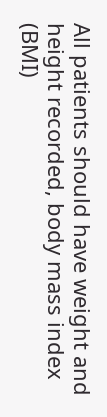All patients should have weight and height recorded, body mass index (BMI)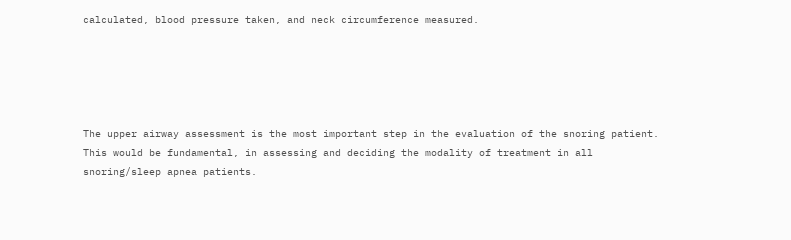calculated, blood pressure taken, and neck circumference measured.





The upper airway assessment is the most important step in the evaluation of the snoring patient. This would be fundamental, in assessing and deciding the modality of treatment in all snoring/sleep apnea patients.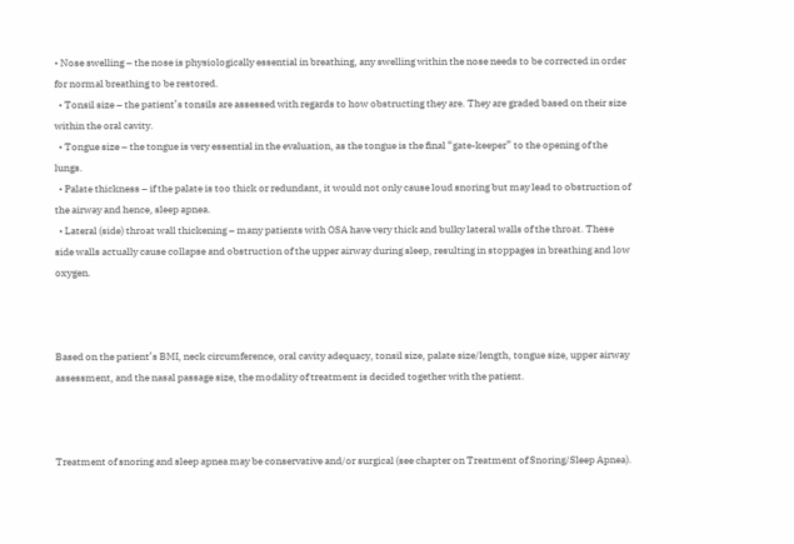• Nose swelling – the nose is physiologically essential in breathing, any swelling within the nose needs to be corrected in order for normal breathing to be restored.
  • Tonsil size – the patient’s tonsils are assessed with regards to how obstructing they are. They are graded based on their size within the oral cavity.
  • Tongue size – the tongue is very essential in the evaluation, as the tongue is the final “gate-keeper” to the opening of the lungs.
  • Palate thickness – if the palate is too thick or redundant, it would not only cause loud snoring but may lead to obstruction of the airway and hence, sleep apnea.
  • Lateral (side) throat wall thickening – many patients with OSA have very thick and bulky lateral walls of the throat. These side walls actually cause collapse and obstruction of the upper airway during sleep, resulting in stoppages in breathing and low oxygen.



Based on the patient’s BMI, neck circumference, oral cavity adequacy, tonsil size, palate size/length, tongue size, upper airway assessment, and the nasal passage size, the modality of treatment is decided together with the patient.



Treatment of snoring and sleep apnea may be conservative and/or surgical (see chapter on Treatment of Snoring/Sleep Apnea).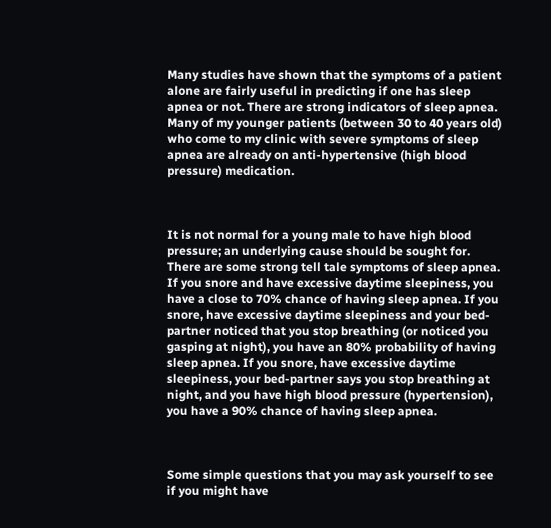Many studies have shown that the symptoms of a patient alone are fairly useful in predicting if one has sleep apnea or not. There are strong indicators of sleep apnea.  Many of my younger patients (between 30 to 40 years old) who come to my clinic with severe symptoms of sleep apnea are already on anti-hypertensive (high blood pressure) medication.



It is not normal for a young male to have high blood pressure; an underlying cause should be sought for. There are some strong tell tale symptoms of sleep apnea. If you snore and have excessive daytime sleepiness, you have a close to 70% chance of having sleep apnea. If you snore, have excessive daytime sleepiness and your bed-partner noticed that you stop breathing (or noticed you gasping at night), you have an 80% probability of having sleep apnea. If you snore, have excessive daytime sleepiness, your bed-partner says you stop breathing at night, and you have high blood pressure (hypertension), you have a 90% chance of having sleep apnea.



Some simple questions that you may ask yourself to see if you might have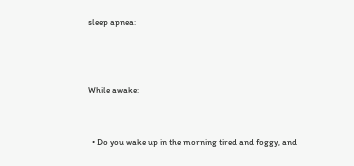sleep apnea:



While awake:


  • Do you wake up in the morning tired and foggy, and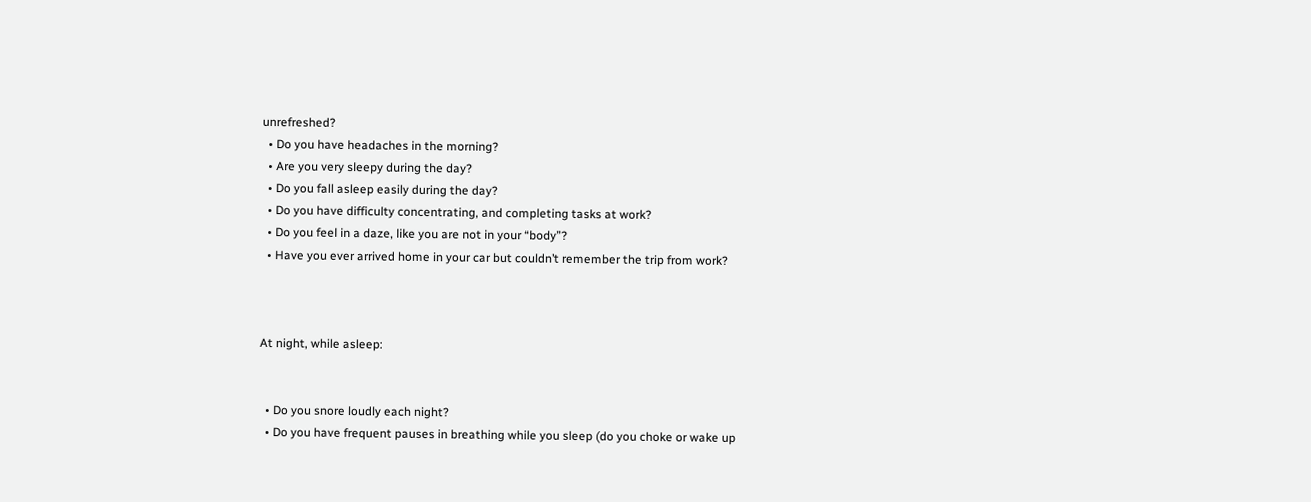unrefreshed?
  • Do you have headaches in the morning?
  • Are you very sleepy during the day?
  • Do you fall asleep easily during the day?
  • Do you have difficulty concentrating, and completing tasks at work?
  • Do you feel in a daze, like you are not in your “body”?
  • Have you ever arrived home in your car but couldn’t remember the trip from work?



At night, while asleep:


  • Do you snore loudly each night?
  • Do you have frequent pauses in breathing while you sleep (do you choke or wake up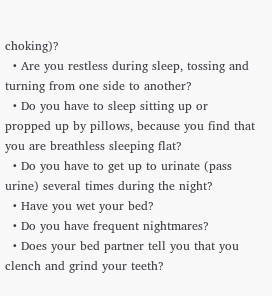choking)?
  • Are you restless during sleep, tossing and turning from one side to another?
  • Do you have to sleep sitting up or propped up by pillows, because you find that you are breathless sleeping flat?
  • Do you have to get up to urinate (pass urine) several times during the night?
  • Have you wet your bed?
  • Do you have frequent nightmares?
  • Does your bed partner tell you that you clench and grind your teeth?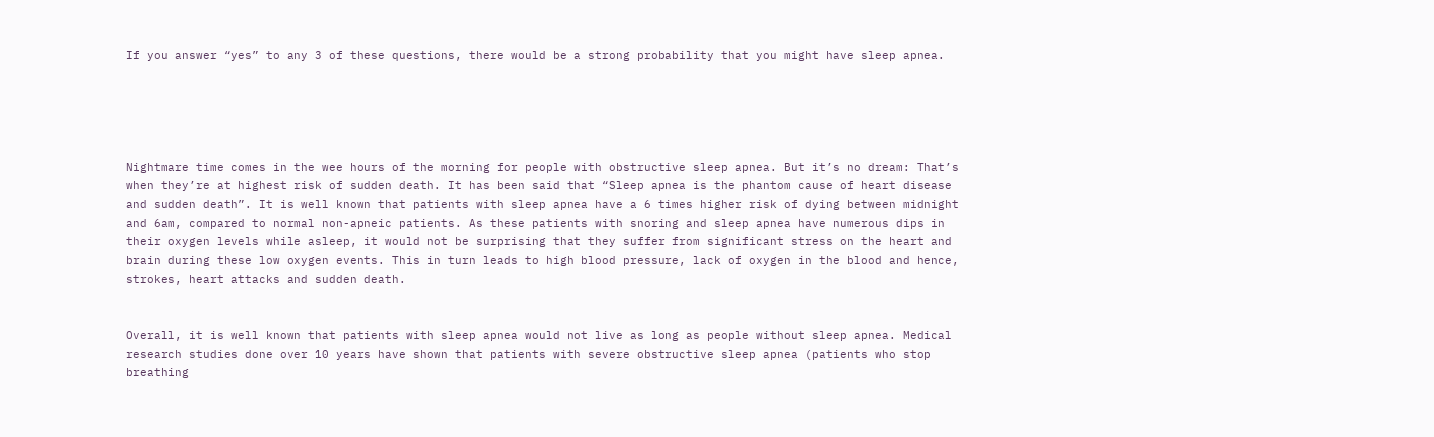If you answer “yes” to any 3 of these questions, there would be a strong probability that you might have sleep apnea.





Nightmare time comes in the wee hours of the morning for people with obstructive sleep apnea. But it’s no dream: That’s when they’re at highest risk of sudden death. It has been said that “Sleep apnea is the phantom cause of heart disease and sudden death”. It is well known that patients with sleep apnea have a 6 times higher risk of dying between midnight and 6am, compared to normal non-apneic patients. As these patients with snoring and sleep apnea have numerous dips in their oxygen levels while asleep, it would not be surprising that they suffer from significant stress on the heart and brain during these low oxygen events. This in turn leads to high blood pressure, lack of oxygen in the blood and hence, strokes, heart attacks and sudden death.


Overall, it is well known that patients with sleep apnea would not live as long as people without sleep apnea. Medical research studies done over 10 years have shown that patients with severe obstructive sleep apnea (patients who stop breathing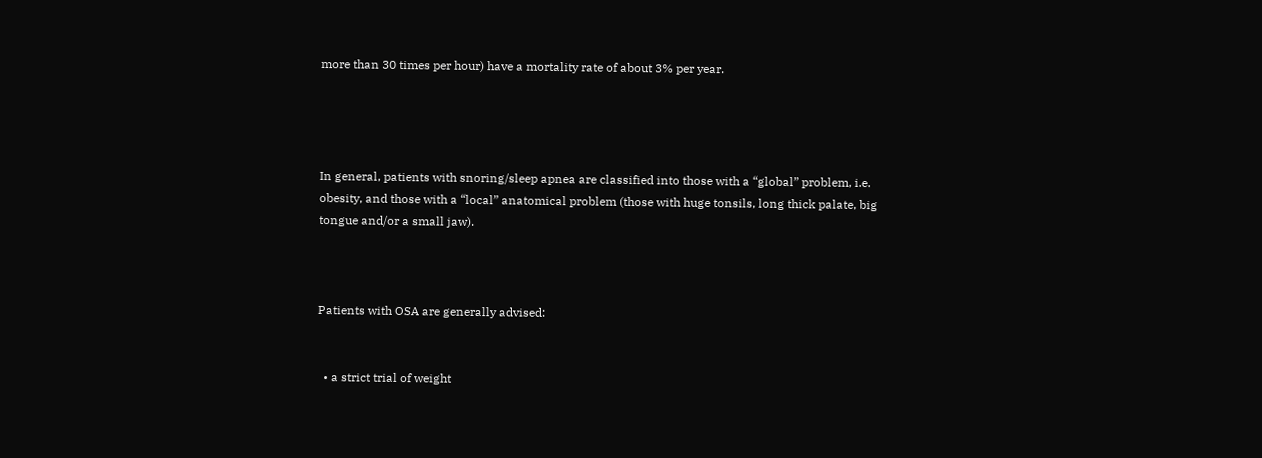more than 30 times per hour) have a mortality rate of about 3% per year.




In general, patients with snoring/sleep apnea are classified into those with a “global” problem, i.e. obesity, and those with a “local” anatomical problem (those with huge tonsils, long thick palate, big tongue and/or a small jaw).



Patients with OSA are generally advised:


  • a strict trial of weight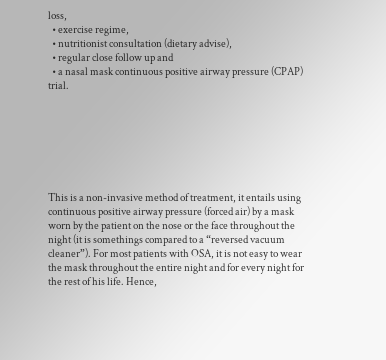loss,
  • exercise regime,
  • nutritionist consultation (dietary advise),
  • regular close follow up and
  • a nasal mask continuous positive airway pressure (CPAP) trial.







This is a non-invasive method of treatment, it entails using continuous positive airway pressure (forced air) by a mask worn by the patient on the nose or the face throughout the night (it is somethings compared to a “reversed vacuum cleaner”). For most patients with OSA, it is not easy to wear the mask throughout the entire night and for every night for the rest of his life. Hence,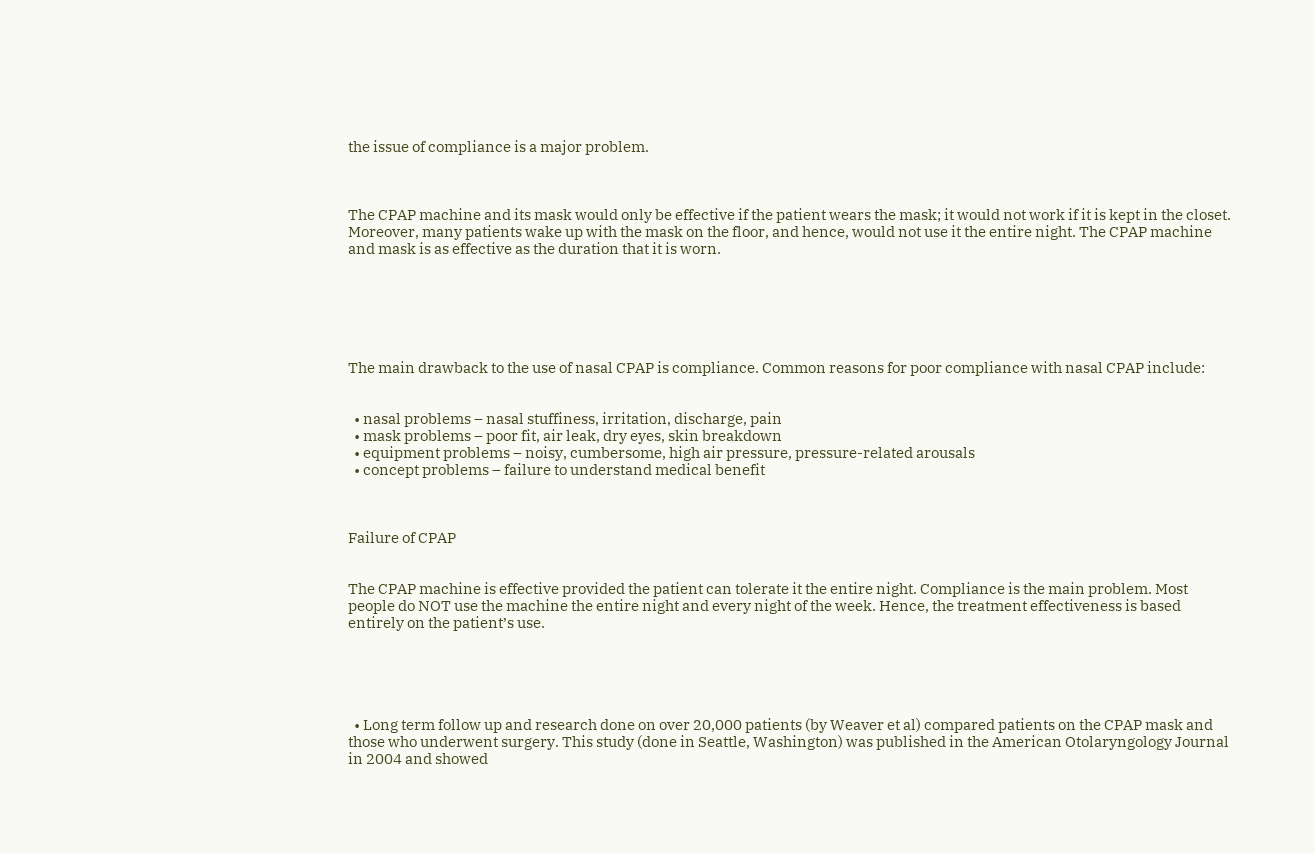the issue of compliance is a major problem.



The CPAP machine and its mask would only be effective if the patient wears the mask; it would not work if it is kept in the closet. Moreover, many patients wake up with the mask on the floor, and hence, would not use it the entire night. The CPAP machine and mask is as effective as the duration that it is worn.






The main drawback to the use of nasal CPAP is compliance. Common reasons for poor compliance with nasal CPAP include:


  • nasal problems – nasal stuffiness, irritation, discharge, pain
  • mask problems – poor fit, air leak, dry eyes, skin breakdown
  • equipment problems – noisy, cumbersome, high air pressure, pressure-related arousals
  • concept problems – failure to understand medical benefit



Failure of CPAP


The CPAP machine is effective provided the patient can tolerate it the entire night. Compliance is the main problem. Most people do NOT use the machine the entire night and every night of the week. Hence, the treatment effectiveness is based entirely on the patient’s use.





  • Long term follow up and research done on over 20,000 patients (by Weaver et al) compared patients on the CPAP mask and those who underwent surgery. This study (done in Seattle, Washington) was published in the American Otolaryngology Journal in 2004 and showed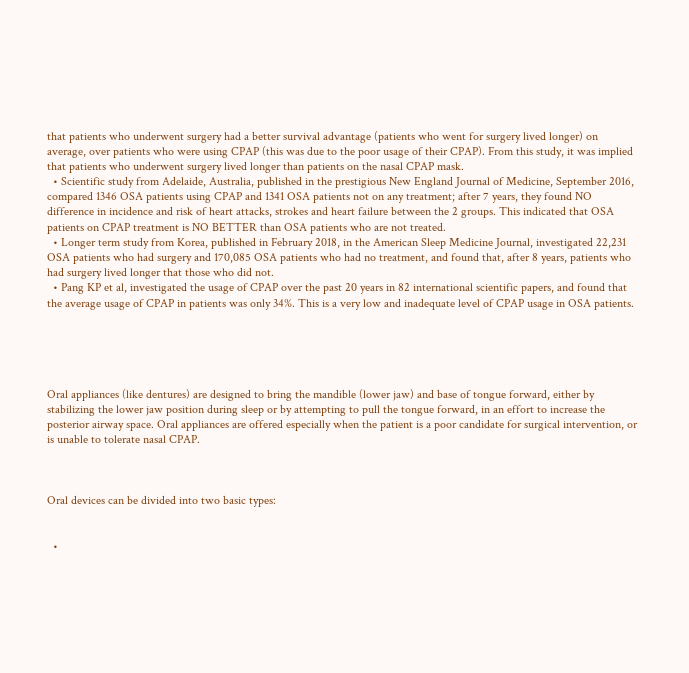that patients who underwent surgery had a better survival advantage (patients who went for surgery lived longer) on average, over patients who were using CPAP (this was due to the poor usage of their CPAP). From this study, it was implied that patients who underwent surgery lived longer than patients on the nasal CPAP mask.
  • Scientific study from Adelaide, Australia, published in the prestigious New England Journal of Medicine, September 2016, compared 1346 OSA patients using CPAP and 1341 OSA patients not on any treatment; after 7 years, they found NO difference in incidence and risk of heart attacks, strokes and heart failure between the 2 groups. This indicated that OSA patients on CPAP treatment is NO BETTER than OSA patients who are not treated.
  • Longer term study from Korea, published in February 2018, in the American Sleep Medicine Journal, investigated 22,231 OSA patients who had surgery and 170,085 OSA patients who had no treatment, and found that, after 8 years, patients who had surgery lived longer that those who did not.
  • Pang KP et al, investigated the usage of CPAP over the past 20 years in 82 international scientific papers, and found that the average usage of CPAP in patients was only 34%. This is a very low and inadequate level of CPAP usage in OSA patients.





Oral appliances (like dentures) are designed to bring the mandible (lower jaw) and base of tongue forward, either by stabilizing the lower jaw position during sleep or by attempting to pull the tongue forward, in an effort to increase the posterior airway space. Oral appliances are offered especially when the patient is a poor candidate for surgical intervention, or is unable to tolerate nasal CPAP.



Oral devices can be divided into two basic types:


  •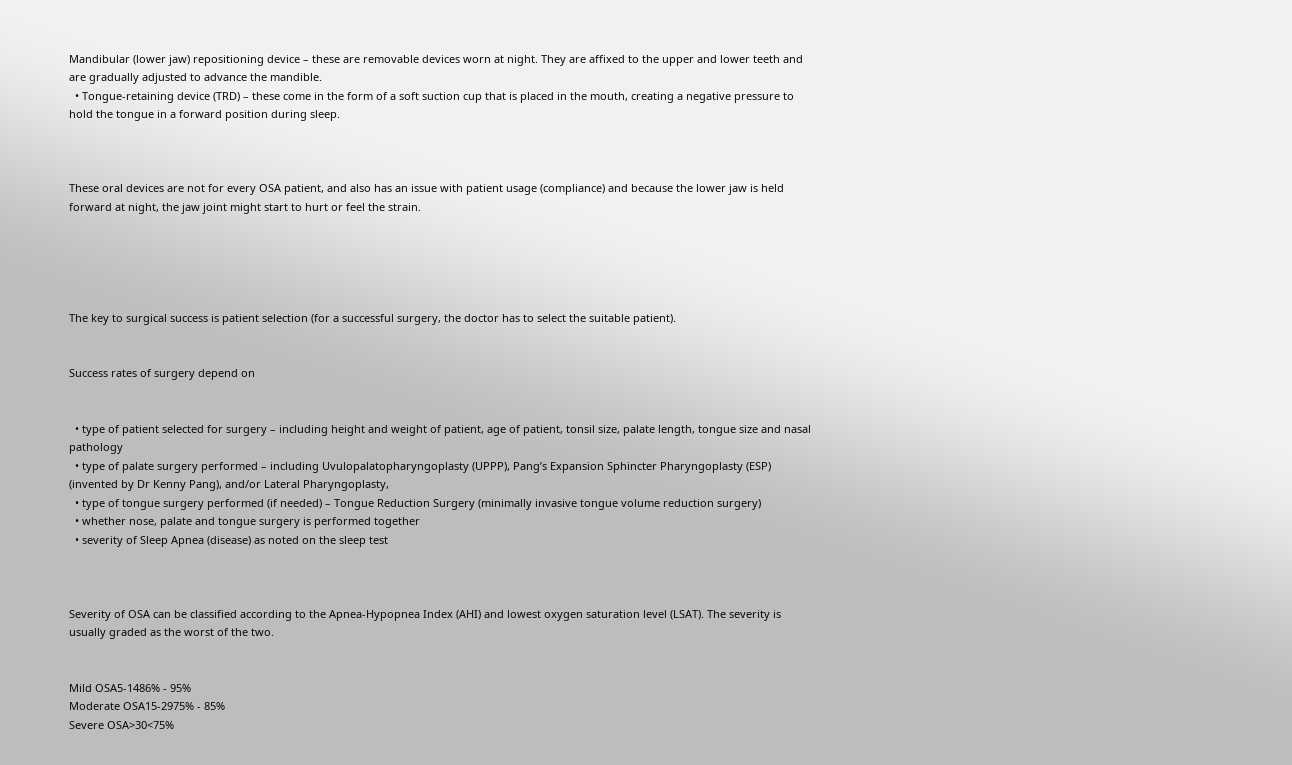Mandibular (lower jaw) repositioning device – these are removable devices worn at night. They are affixed to the upper and lower teeth and are gradually adjusted to advance the mandible.
  • Tongue-retaining device (TRD) – these come in the form of a soft suction cup that is placed in the mouth, creating a negative pressure to hold the tongue in a forward position during sleep.



These oral devices are not for every OSA patient, and also has an issue with patient usage (compliance) and because the lower jaw is held forward at night, the jaw joint might start to hurt or feel the strain.





The key to surgical success is patient selection (for a successful surgery, the doctor has to select the suitable patient).


Success rates of surgery depend on


  • type of patient selected for surgery – including height and weight of patient, age of patient, tonsil size, palate length, tongue size and nasal pathology
  • type of palate surgery performed – including Uvulopalatopharyngoplasty (UPPP), Pang’s Expansion Sphincter Pharyngoplasty (ESP) (invented by Dr Kenny Pang), and/or Lateral Pharyngoplasty,
  • type of tongue surgery performed (if needed) – Tongue Reduction Surgery (minimally invasive tongue volume reduction surgery)
  • whether nose, palate and tongue surgery is performed together
  • severity of Sleep Apnea (disease) as noted on the sleep test



Severity of OSA can be classified according to the Apnea-Hypopnea Index (AHI) and lowest oxygen saturation level (LSAT). The severity is usually graded as the worst of the two.


Mild OSA5-1486% - 95%
Moderate OSA15-2975% - 85%
Severe OSA>30<75%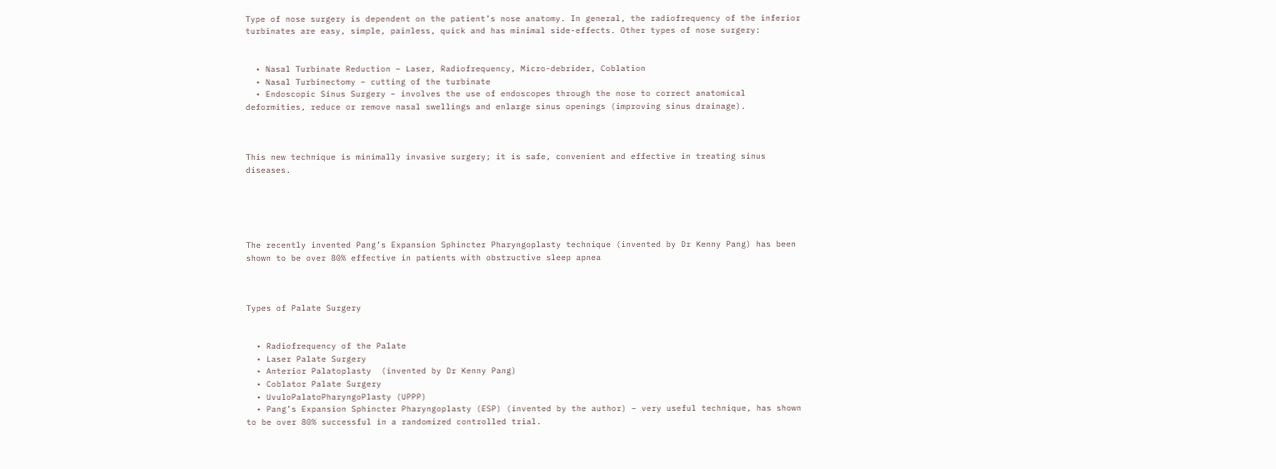Type of nose surgery is dependent on the patient’s nose anatomy. In general, the radiofrequency of the inferior turbinates are easy, simple, painless, quick and has minimal side-effects. Other types of nose surgery:


  • Nasal Turbinate Reduction – Laser, Radiofrequency, Micro-debrider, Coblation
  • Nasal Turbinectomy – cutting of the turbinate
  • Endoscopic Sinus Surgery – involves the use of endoscopes through the nose to correct anatomical deformities, reduce or remove nasal swellings and enlarge sinus openings (improving sinus drainage).



This new technique is minimally invasive surgery; it is safe, convenient and effective in treating sinus diseases.





The recently invented Pang’s Expansion Sphincter Pharyngoplasty technique (invented by Dr Kenny Pang) has been shown to be over 80% effective in patients with obstructive sleep apnea



Types of Palate Surgery


  • Radiofrequency of the Palate
  • Laser Palate Surgery
  • Anterior Palatoplasty  (invented by Dr Kenny Pang)
  • Coblator Palate Surgery
  • UvuloPalatoPharyngoPlasty (UPPP)
  • Pang’s Expansion Sphincter Pharyngoplasty (ESP) (invented by the author) – very useful technique, has shown to be over 80% successful in a randomized controlled trial.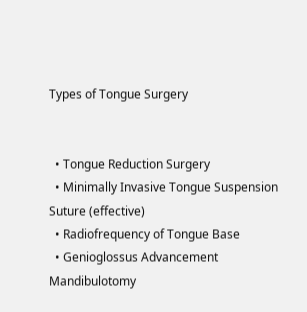Types of Tongue Surgery


  • Tongue Reduction Surgery
  • Minimally Invasive Tongue Suspension Suture (effective)
  • Radiofrequency of Tongue Base
  • Genioglossus Advancement Mandibulotomy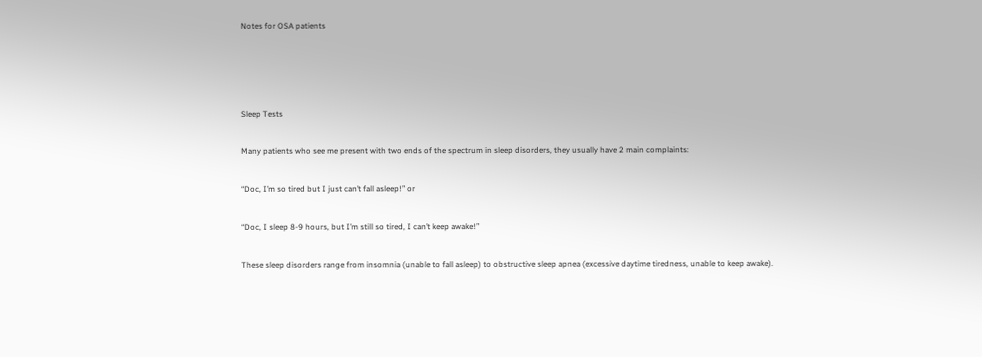Notes for OSA patients






Sleep Tests


Many patients who see me present with two ends of the spectrum in sleep disorders, they usually have 2 main complaints:


“Doc, I’m so tired but I just can’t fall asleep!” or


“Doc, I sleep 8-9 hours, but I’m still so tired, I can’t keep awake!”


These sleep disorders range from insomnia (unable to fall asleep) to obstructive sleep apnea (excessive daytime tiredness, unable to keep awake).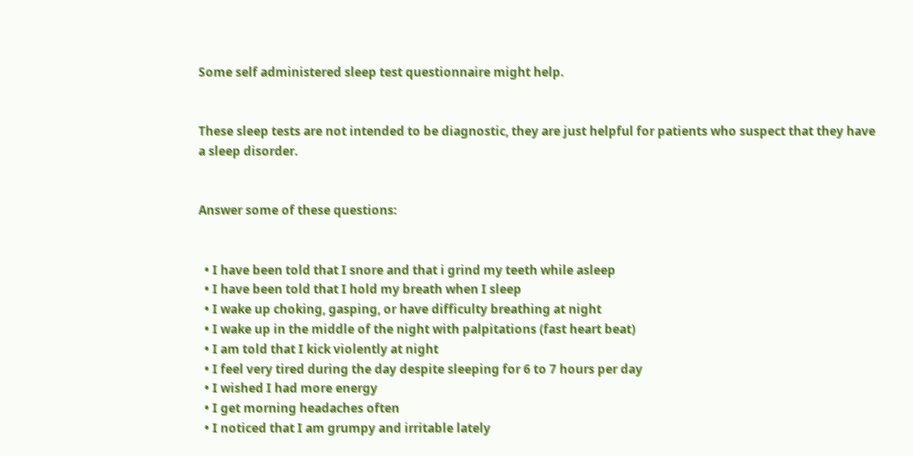Some self administered sleep test questionnaire might help.


These sleep tests are not intended to be diagnostic, they are just helpful for patients who suspect that they have a sleep disorder.


Answer some of these questions:


  • I have been told that I snore and that i grind my teeth while asleep
  • I have been told that I hold my breath when I sleep
  • I wake up choking, gasping, or have difficulty breathing at night
  • I wake up in the middle of the night with palpitations (fast heart beat)
  • I am told that I kick violently at night
  • I feel very tired during the day despite sleeping for 6 to 7 hours per day
  • I wished I had more energy
  • I get morning headaches often
  • I noticed that I am grumpy and irritable lately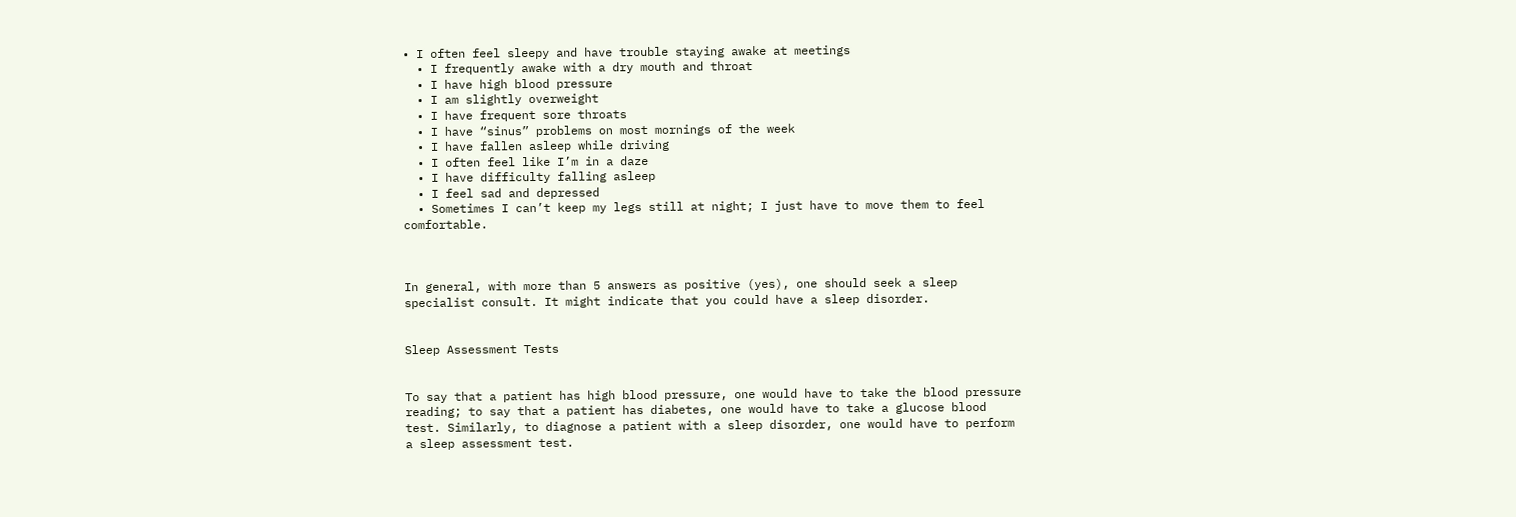• I often feel sleepy and have trouble staying awake at meetings
  • I frequently awake with a dry mouth and throat
  • I have high blood pressure
  • I am slightly overweight
  • I have frequent sore throats
  • I have “sinus” problems on most mornings of the week
  • I have fallen asleep while driving
  • I often feel like I’m in a daze
  • I have difficulty falling asleep
  • I feel sad and depressed
  • Sometimes I can’t keep my legs still at night; I just have to move them to feel comfortable.



In general, with more than 5 answers as positive (yes), one should seek a sleep specialist consult. It might indicate that you could have a sleep disorder.


Sleep Assessment Tests


To say that a patient has high blood pressure, one would have to take the blood pressure reading; to say that a patient has diabetes, one would have to take a glucose blood test. Similarly, to diagnose a patient with a sleep disorder, one would have to perform a sleep assessment test.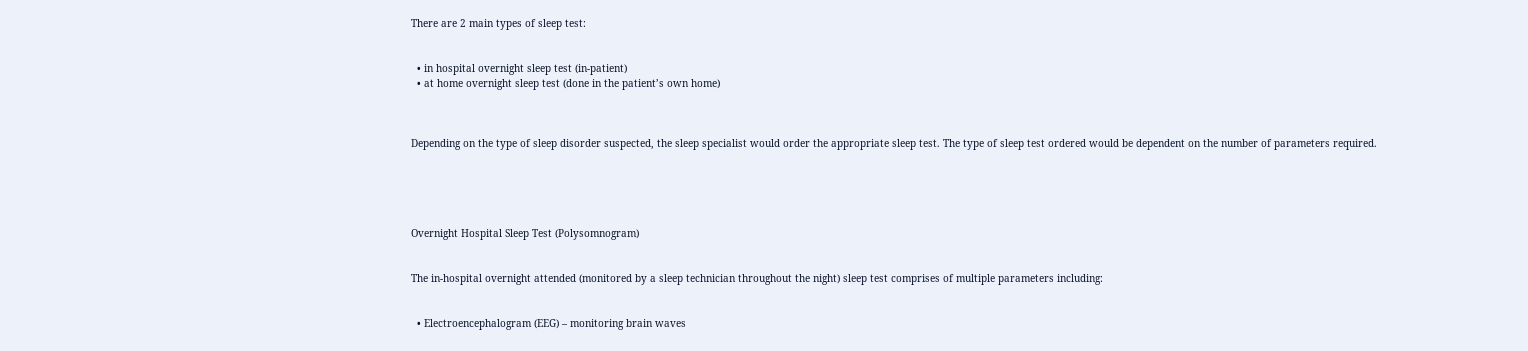There are 2 main types of sleep test:


  • in hospital overnight sleep test (in-patient)
  • at home overnight sleep test (done in the patient’s own home)



Depending on the type of sleep disorder suspected, the sleep specialist would order the appropriate sleep test. The type of sleep test ordered would be dependent on the number of parameters required.





Overnight Hospital Sleep Test (Polysomnogram)


The in-hospital overnight attended (monitored by a sleep technician throughout the night) sleep test comprises of multiple parameters including:


  • Electroencephalogram (EEG) – monitoring brain waves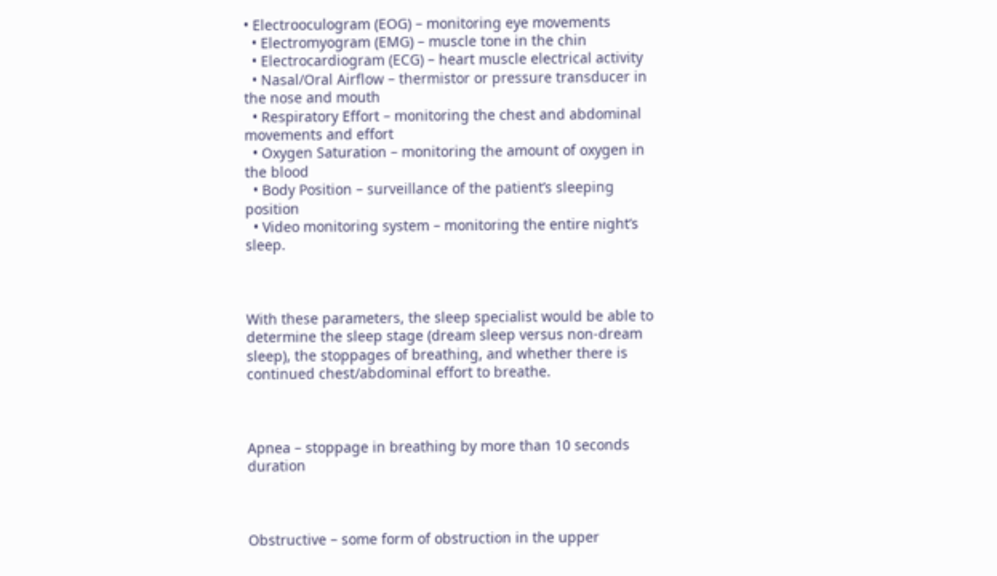• Electrooculogram (EOG) – monitoring eye movements
  • Electromyogram (EMG) – muscle tone in the chin
  • Electrocardiogram (ECG) – heart muscle electrical activity
  • Nasal/Oral Airflow – thermistor or pressure transducer in the nose and mouth
  • Respiratory Effort – monitoring the chest and abdominal movements and effort
  • Oxygen Saturation – monitoring the amount of oxygen in the blood
  • Body Position – surveillance of the patient’s sleeping position
  • Video monitoring system – monitoring the entire night’s sleep.



With these parameters, the sleep specialist would be able to determine the sleep stage (dream sleep versus non-dream sleep), the stoppages of breathing, and whether there is continued chest/abdominal effort to breathe.



Apnea – stoppage in breathing by more than 10 seconds duration



Obstructive – some form of obstruction in the upper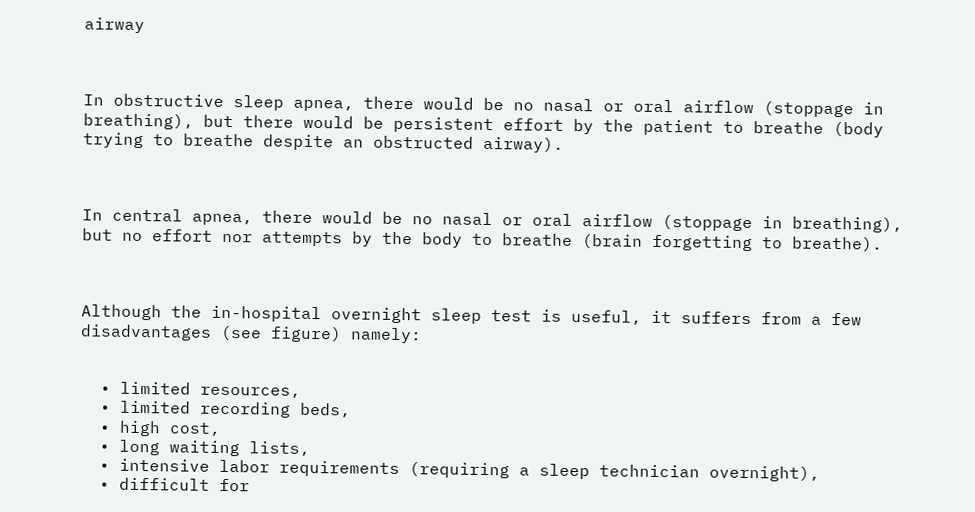airway



In obstructive sleep apnea, there would be no nasal or oral airflow (stoppage in breathing), but there would be persistent effort by the patient to breathe (body trying to breathe despite an obstructed airway).



In central apnea, there would be no nasal or oral airflow (stoppage in breathing), but no effort nor attempts by the body to breathe (brain forgetting to breathe).



Although the in-hospital overnight sleep test is useful, it suffers from a few disadvantages (see figure) namely:


  • limited resources,
  • limited recording beds,
  • high cost,
  • long waiting lists,
  • intensive labor requirements (requiring a sleep technician overnight),
  • difficult for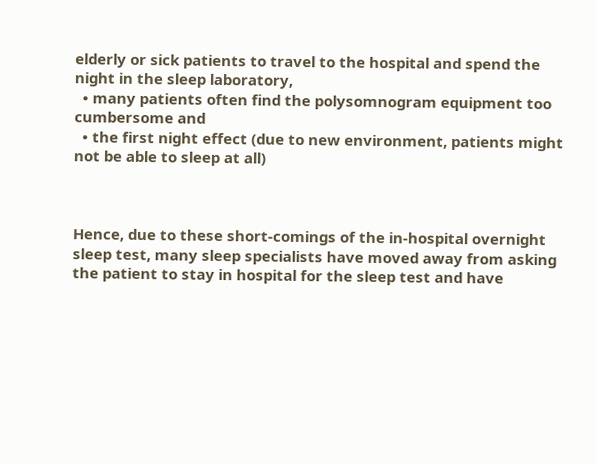elderly or sick patients to travel to the hospital and spend the night in the sleep laboratory,
  • many patients often find the polysomnogram equipment too cumbersome and
  • the first night effect (due to new environment, patients might not be able to sleep at all)



Hence, due to these short-comings of the in-hospital overnight sleep test, many sleep specialists have moved away from asking the patient to stay in hospital for the sleep test and have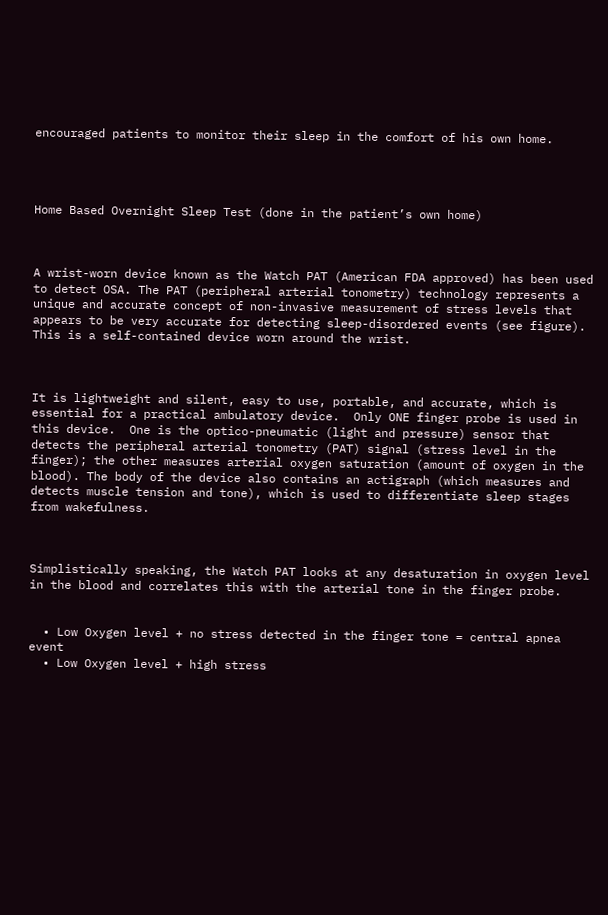encouraged patients to monitor their sleep in the comfort of his own home.




Home Based Overnight Sleep Test (done in the patient’s own home)



A wrist-worn device known as the Watch PAT (American FDA approved) has been used to detect OSA. The PAT (peripheral arterial tonometry) technology represents a unique and accurate concept of non-invasive measurement of stress levels that appears to be very accurate for detecting sleep-disordered events (see figure). This is a self-contained device worn around the wrist.



It is lightweight and silent, easy to use, portable, and accurate, which is essential for a practical ambulatory device.  Only ONE finger probe is used in this device.  One is the optico-pneumatic (light and pressure) sensor that detects the peripheral arterial tonometry (PAT) signal (stress level in the finger); the other measures arterial oxygen saturation (amount of oxygen in the blood). The body of the device also contains an actigraph (which measures and detects muscle tension and tone), which is used to differentiate sleep stages from wakefulness.



Simplistically speaking, the Watch PAT looks at any desaturation in oxygen level in the blood and correlates this with the arterial tone in the finger probe.


  • Low Oxygen level + no stress detected in the finger tone = central apnea event
  • Low Oxygen level + high stress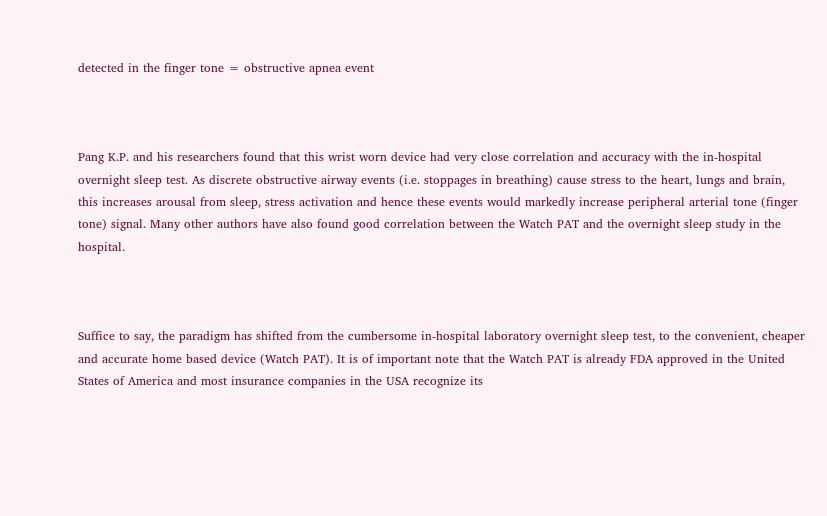detected in the finger tone = obstructive apnea event



Pang K.P. and his researchers found that this wrist worn device had very close correlation and accuracy with the in-hospital overnight sleep test. As discrete obstructive airway events (i.e. stoppages in breathing) cause stress to the heart, lungs and brain, this increases arousal from sleep, stress activation and hence these events would markedly increase peripheral arterial tone (finger tone) signal. Many other authors have also found good correlation between the Watch PAT and the overnight sleep study in the hospital.



Suffice to say, the paradigm has shifted from the cumbersome in-hospital laboratory overnight sleep test, to the convenient, cheaper and accurate home based device (Watch PAT). It is of important note that the Watch PAT is already FDA approved in the United States of America and most insurance companies in the USA recognize its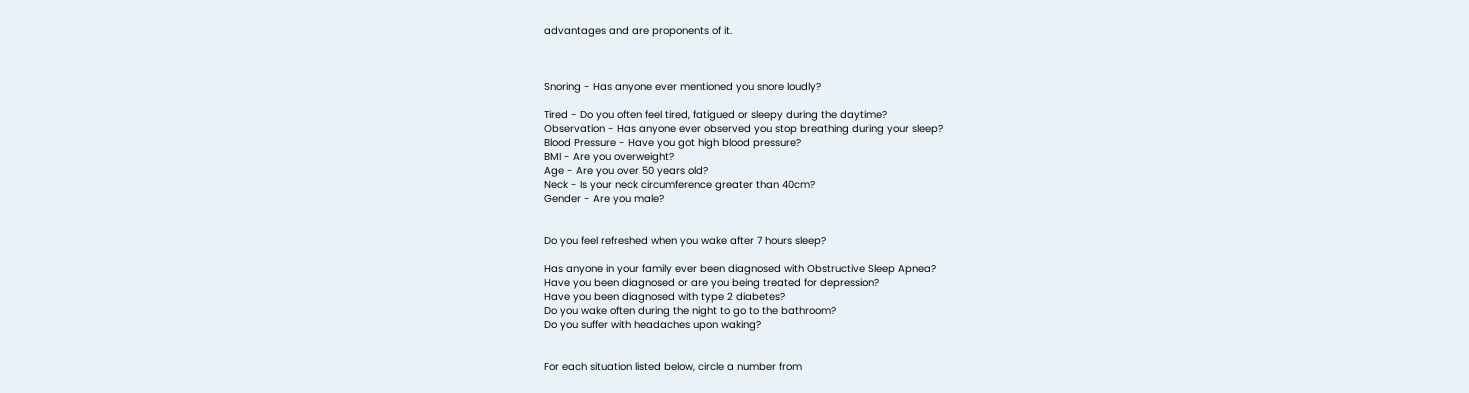advantages and are proponents of it.



Snoring - Has anyone ever mentioned you snore loudly?

Tired - Do you often feel tired, fatigued or sleepy during the daytime?
Observation - Has anyone ever observed you stop breathing during your sleep?
Blood Pressure - Have you got high blood pressure?
BMI - Are you overweight?
Age - Are you over 50 years old?
Neck - Is your neck circumference greater than 40cm?
Gender - Are you male?


Do you feel refreshed when you wake after 7 hours sleep?

Has anyone in your family ever been diagnosed with Obstructive Sleep Apnea?
Have you been diagnosed or are you being treated for depression?
Have you been diagnosed with type 2 diabetes?
Do you wake often during the night to go to the bathroom?
Do you suffer with headaches upon waking?


For each situation listed below, circle a number from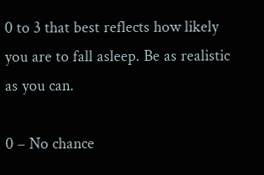0 to 3 that best reflects how likely you are to fall asleep. Be as realistic as you can.

0 – No chance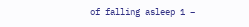of falling asleep 1 –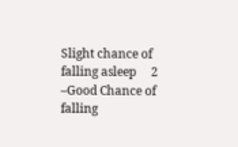Slight chance of falling asleep     2 –Good Chance of falling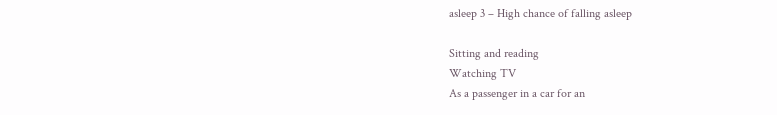asleep 3 – High chance of falling asleep

Sitting and reading
Watching TV
As a passenger in a car for an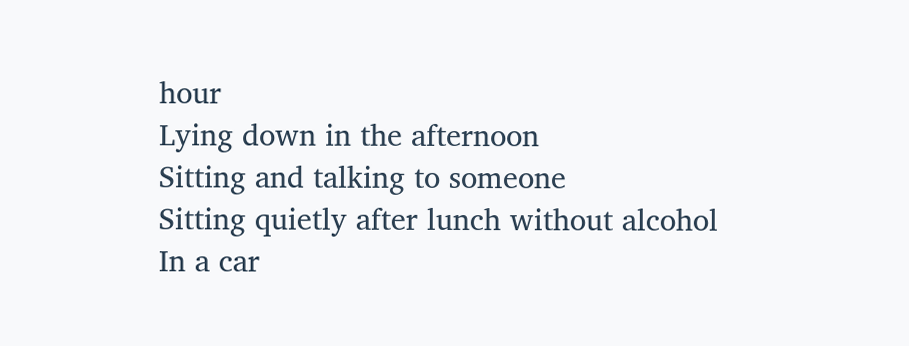hour
Lying down in the afternoon
Sitting and talking to someone
Sitting quietly after lunch without alcohol
In a car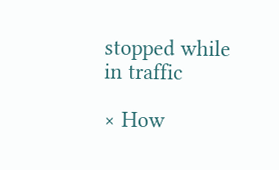stopped while in traffic

× How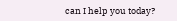can I help you today?